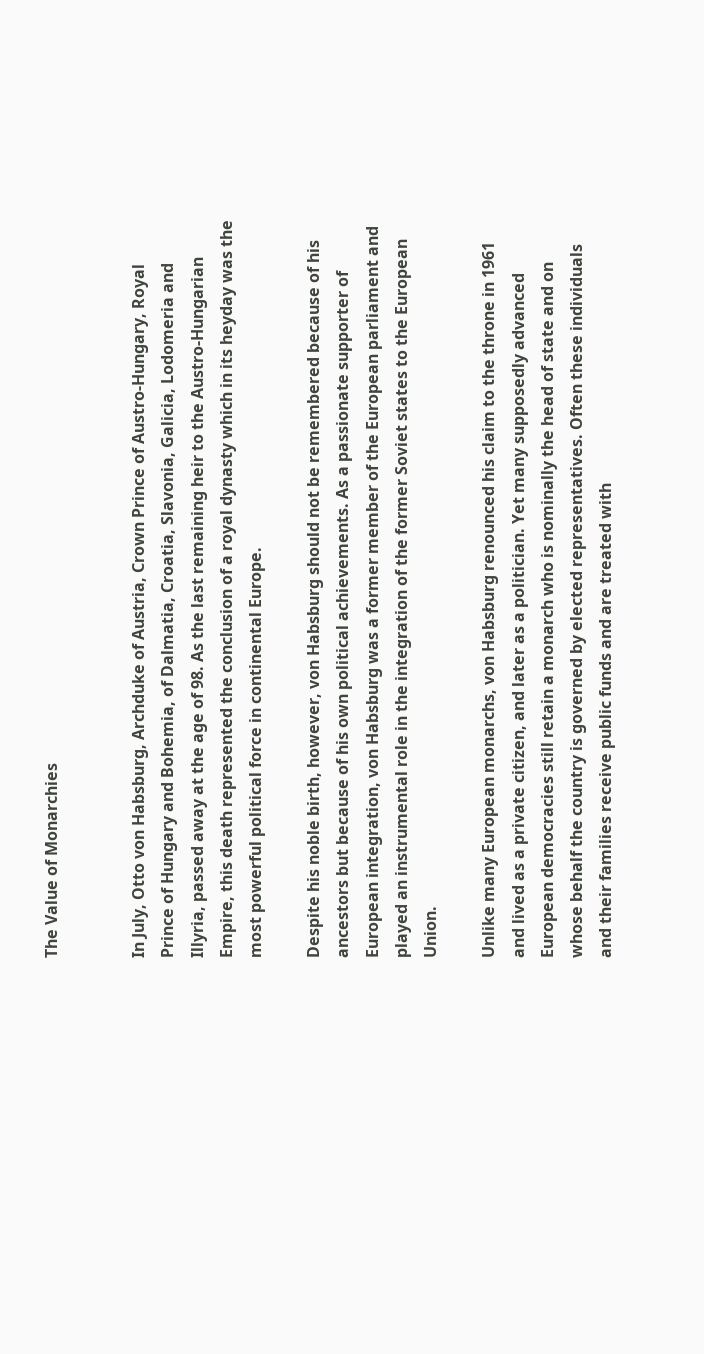The Value of Monarchies


In July, Otto von Habsburg, Archduke of Austria, Crown Prince of Austro-Hungary, Royal Prince of Hungary and Bohemia, of Dalmatia, Croatia, Slavonia, Galicia, Lodomeria and Illyria, passed away at the age of 98. As the last remaining heir to the Austro-Hungarian Empire, this death represented the conclusion of a royal dynasty which in its heyday was the most powerful political force in continental Europe.

Despite his noble birth, however, von Habsburg should not be remembered because of his ancestors but because of his own political achievements. As a passionate supporter of European integration, von Habsburg was a former member of the European parliament and played an instrumental role in the integration of the former Soviet states to the European Union.

Unlike many European monarchs, von Habsburg renounced his claim to the throne in 1961 and lived as a private citizen, and later as a politician. Yet many supposedly advanced European democracies still retain a monarch who is nominally the head of state and on whose behalf the country is governed by elected representatives. Often these individuals and their families receive public funds and are treated with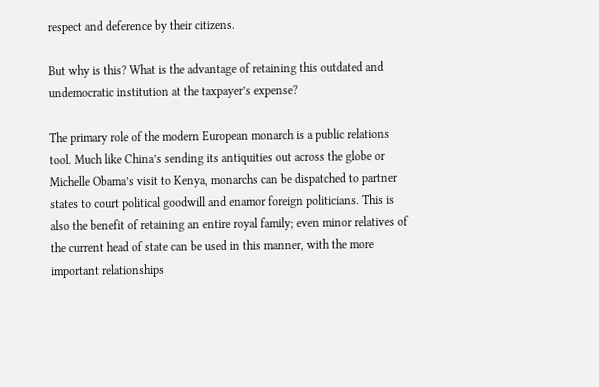respect and deference by their citizens.

But why is this? What is the advantage of retaining this outdated and undemocratic institution at the taxpayer’s expense?

The primary role of the modern European monarch is a public relations tool. Much like China’s sending its antiquities out across the globe or Michelle Obama’s visit to Kenya, monarchs can be dispatched to partner states to court political goodwill and enamor foreign politicians. This is also the benefit of retaining an entire royal family; even minor relatives of the current head of state can be used in this manner, with the more important relationships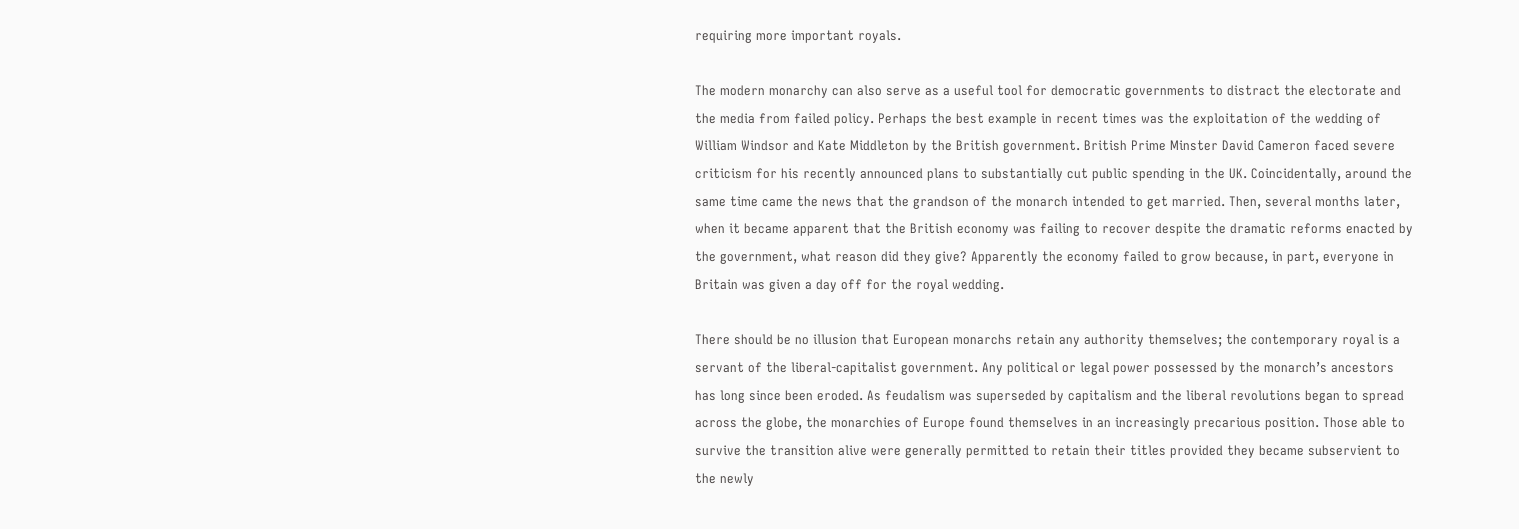requiring more important royals.

The modern monarchy can also serve as a useful tool for democratic governments to distract the electorate and the media from failed policy. Perhaps the best example in recent times was the exploitation of the wedding of William Windsor and Kate Middleton by the British government. British Prime Minster David Cameron faced severe criticism for his recently announced plans to substantially cut public spending in the UK. Coincidentally, around the same time came the news that the grandson of the monarch intended to get married. Then, several months later, when it became apparent that the British economy was failing to recover despite the dramatic reforms enacted by the government, what reason did they give? Apparently the economy failed to grow because, in part, everyone in Britain was given a day off for the royal wedding.

There should be no illusion that European monarchs retain any authority themselves; the contemporary royal is a servant of the liberal-capitalist government. Any political or legal power possessed by the monarch’s ancestors has long since been eroded. As feudalism was superseded by capitalism and the liberal revolutions began to spread across the globe, the monarchies of Europe found themselves in an increasingly precarious position. Those able to survive the transition alive were generally permitted to retain their titles provided they became subservient to the newly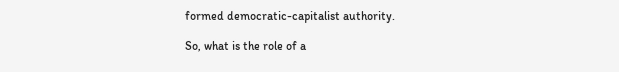formed democratic-capitalist authority.

So, what is the role of a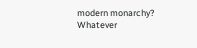modern monarchy? Whatever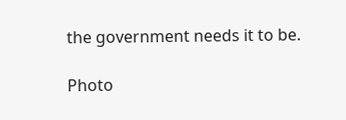the government needs it to be.

Photo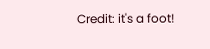Credit: it's a foot!